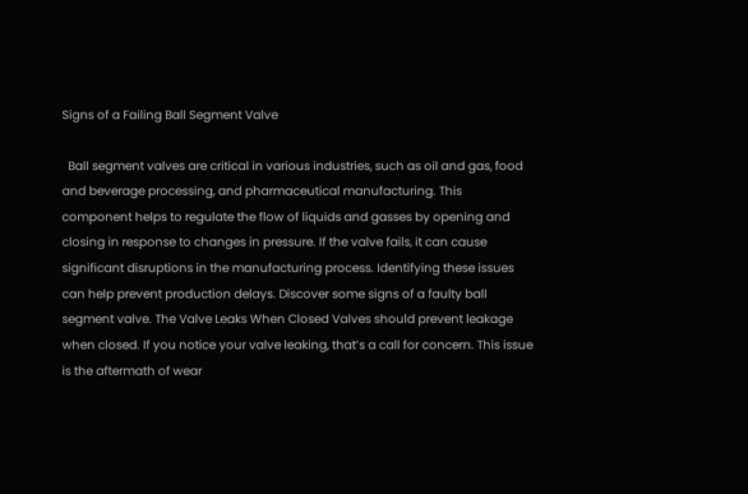Signs of a Failing Ball Segment Valve

  Ball segment valves are critical in various industries, such as oil and gas, food and beverage processing, and pharmaceutical manufacturing. This component helps to regulate the flow of liquids and gasses by opening and closing in response to changes in pressure. If the valve fails, it can cause significant disruptions in the manufacturing process. Identifying these issues can help prevent production delays. Discover some signs of a faulty ball segment valve. The Valve Leaks When Closed Valves should prevent leakage when closed. If you notice your valve leaking, that’s a call for concern. This issue is the aftermath of wear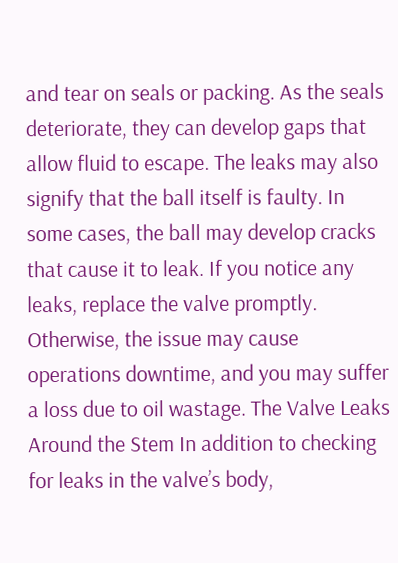and tear on seals or packing. As the seals deteriorate, they can develop gaps that allow fluid to escape. The leaks may also signify that the ball itself is faulty. In some cases, the ball may develop cracks that cause it to leak. If you notice any leaks, replace the valve promptly. Otherwise, the issue may cause operations downtime, and you may suffer a loss due to oil wastage. The Valve Leaks Around the Stem In addition to checking for leaks in the valve’s body,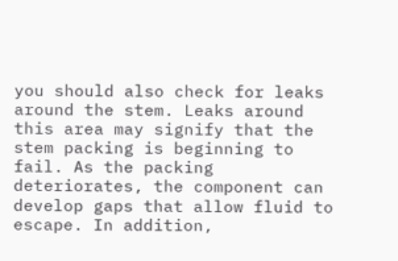you should also check for leaks around the stem. Leaks around this area may signify that the stem packing is beginning to fail. As the packing deteriorates, the component can develop gaps that allow fluid to escape. In addition,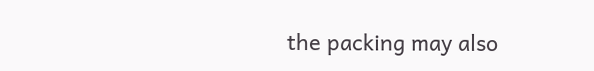the packing may also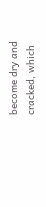become dry and cracked, which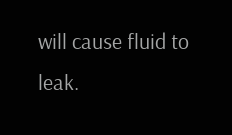will cause fluid to leak.